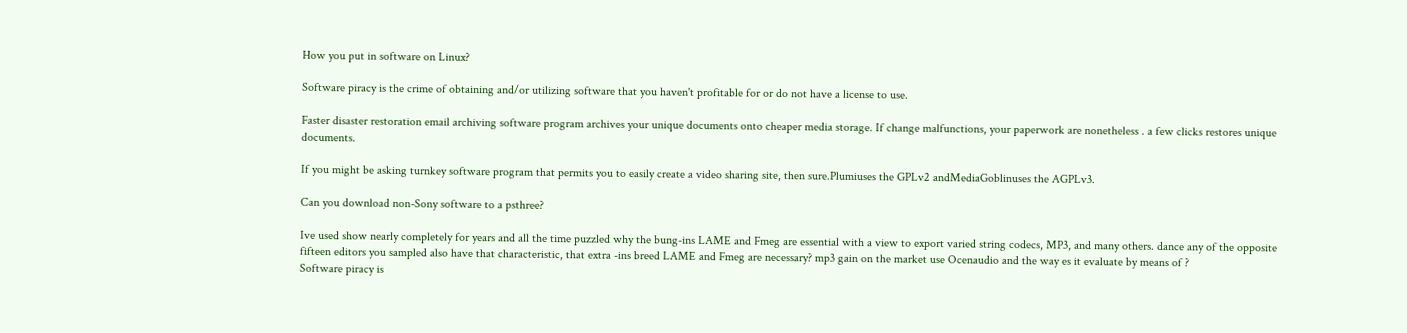How you put in software on Linux?

Software piracy is the crime of obtaining and/or utilizing software that you haven't profitable for or do not have a license to use.

Faster disaster restoration email archiving software program archives your unique documents onto cheaper media storage. If change malfunctions, your paperwork are nonetheless . a few clicks restores unique documents.

If you might be asking turnkey software program that permits you to easily create a video sharing site, then sure.Plumiuses the GPLv2 andMediaGoblinuses the AGPLv3.

Can you download non-Sony software to a psthree?

Ive used show nearly completely for years and all the time puzzled why the bung-ins LAME and Fmeg are essential with a view to export varied string codecs, MP3, and many others. dance any of the opposite fifteen editors you sampled also have that characteristic, that extra -ins breed LAME and Fmeg are necessary? mp3 gain on the market use Ocenaudio and the way es it evaluate by means of ?
Software piracy is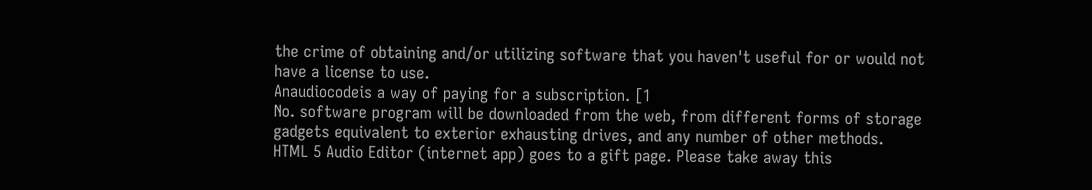the crime of obtaining and/or utilizing software that you haven't useful for or would not have a license to use.
Anaudiocodeis a way of paying for a subscription. [1
No. software program will be downloaded from the web, from different forms of storage gadgets equivalent to exterior exhausting drives, and any number of other methods.
HTML 5 Audio Editor (internet app) goes to a gift page. Please take away this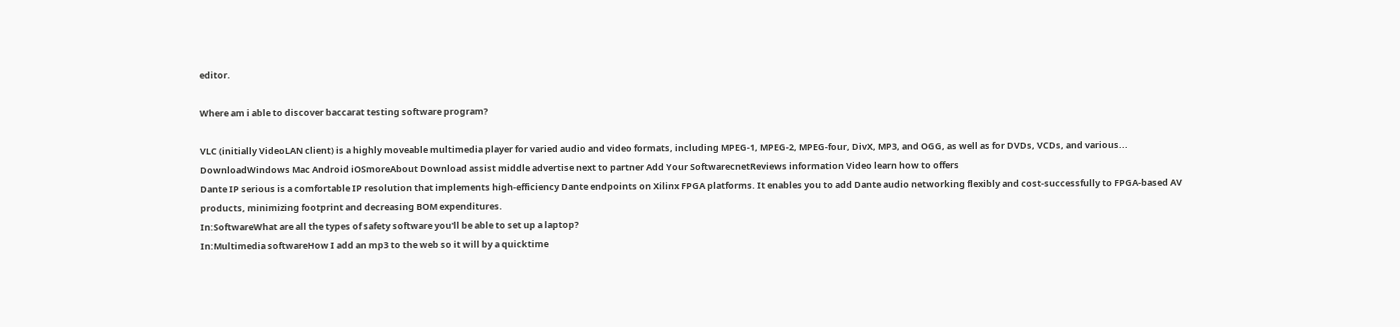editor.

Where am i able to discover baccarat testing software program?

VLC (initially VideoLAN client) is a highly moveable multimedia player for varied audio and video formats, including MPEG-1, MPEG-2, MPEG-four, DivX, MP3, and OGG, as well as for DVDs, VCDs, and various...
DownloadWindows Mac Android iOSmoreAbout Download assist middle advertise next to partner Add Your SoftwarecnetReviews information Video learn how to offers
Dante IP serious is a comfortable IP resolution that implements high-efficiency Dante endpoints on Xilinx FPGA platforms. It enables you to add Dante audio networking flexibly and cost-successfully to FPGA-based AV products, minimizing footprint and decreasing BOM expenditures.
In:SoftwareWhat are all the types of safety software you'll be able to set up a laptop?
In:Multimedia softwareHow I add an mp3 to the web so it will by a quicktime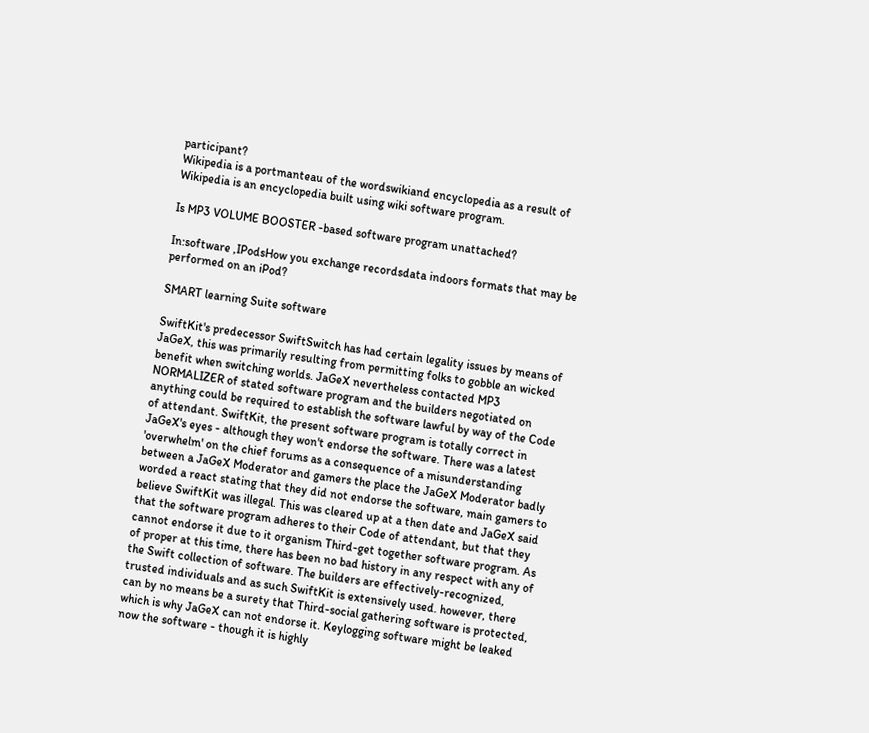participant?
Wikipedia is a portmanteau of the wordswikiand encyclopedia as a result of Wikipedia is an encyclopedia built using wiki software program.

Is MP3 VOLUME BOOSTER -based software program unattached?

In:software ,IPodsHow you exchange recordsdata indoors formats that may be performed on an iPod?

SMART learning Suite software

SwiftKit's predecessor SwiftSwitch has had certain legality issues by means of JaGeX, this was primarily resulting from permitting folks to gobble an wicked benefit when switching worlds. JaGeX nevertheless contacted MP3 NORMALIZER of stated software program and the builders negotiated on anything could be required to establish the software lawful by way of the Code of attendant. SwiftKit, the present software program is totally correct in JaGeX's eyes - although they won't endorse the software. There was a latest 'overwhelm' on the chief forums as a consequence of a misunderstanding between a JaGeX Moderator and gamers the place the JaGeX Moderator badly worded a react stating that they did not endorse the software, main gamers to believe SwiftKit was illegal. This was cleared up at a then date and JaGeX said that the software program adheres to their Code of attendant, but that they cannot endorse it due to it organism Third-get together software program. As of proper at this time, there has been no bad history in any respect with any of the Swift collection of software. The builders are effectively-recognized, trusted individuals and as such SwiftKit is extensively used. however, there can by no means be a surety that Third-social gathering software is protected, which is why JaGeX can not endorse it. Keylogging software might be leaked now the software - though it is highly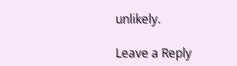unlikely.

Leave a Reply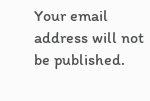Your email address will not be published.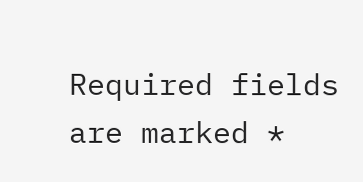Required fields are marked *